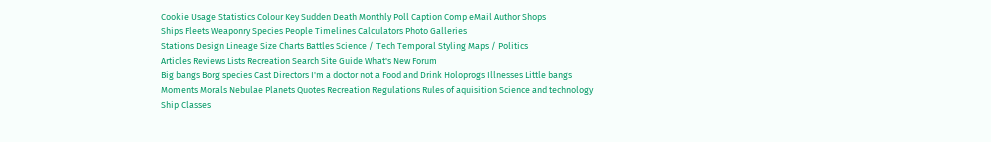Cookie Usage Statistics Colour Key Sudden Death Monthly Poll Caption Comp eMail Author Shops
Ships Fleets Weaponry Species People Timelines Calculators Photo Galleries
Stations Design Lineage Size Charts Battles Science / Tech Temporal Styling Maps / Politics
Articles Reviews Lists Recreation Search Site Guide What's New Forum
Big bangs Borg species Cast Directors I'm a doctor not a Food and Drink Holoprogs Illnesses Little bangs Moments Morals Nebulae Planets Quotes Recreation Regulations Rules of aquisition Science and technology Ship Classes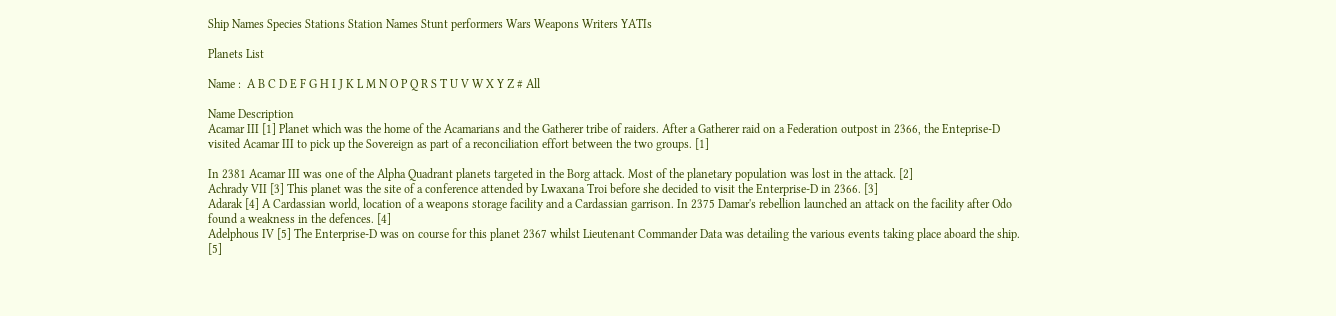Ship Names Species Stations Station Names Stunt performers Wars Weapons Writers YATIs

Planets List

Name :  A B C D E F G H I J K L M N O P Q R S T U V W X Y Z # All

Name Description
Acamar III [1] Planet which was the home of the Acamarians and the Gatherer tribe of raiders. After a Gatherer raid on a Federation outpost in 2366, the Enteprise-D visited Acamar III to pick up the Sovereign as part of a reconciliation effort between the two groups. [1]

In 2381 Acamar III was one of the Alpha Quadrant planets targeted in the Borg attack. Most of the planetary population was lost in the attack. [2]
Achrady VII [3] This planet was the site of a conference attended by Lwaxana Troi before she decided to visit the Enterprise-D in 2366. [3]
Adarak [4] A Cardassian world, location of a weapons storage facility and a Cardassian garrison. In 2375 Damar's rebellion launched an attack on the facility after Odo found a weakness in the defences. [4]
Adelphous IV [5] The Enterprise-D was on course for this planet 2367 whilst Lieutenant Commander Data was detailing the various events taking place aboard the ship. [5]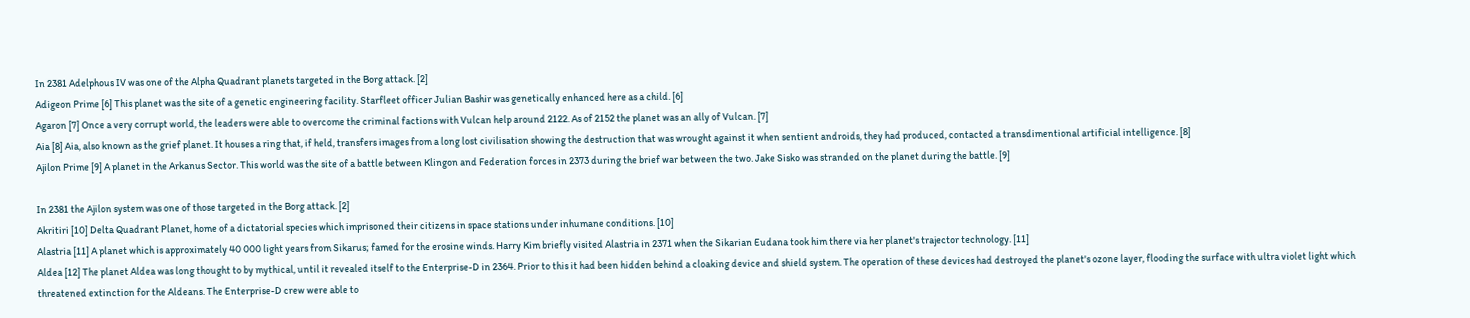In 2381 Adelphous IV was one of the Alpha Quadrant planets targeted in the Borg attack. [2]
Adigeon Prime [6] This planet was the site of a genetic engineering facility. Starfleet officer Julian Bashir was genetically enhanced here as a child. [6]
Agaron [7] Once a very corrupt world, the leaders were able to overcome the criminal factions with Vulcan help around 2122. As of 2152 the planet was an ally of Vulcan. [7]
Aia [8] Aia, also known as the grief planet. It houses a ring that, if held, transfers images from a long lost civilisation showing the destruction that was wrought against it when sentient androids, they had produced, contacted a transdimentional artificial intelligence. [8]
Ajilon Prime [9] A planet in the Arkanus Sector. This world was the site of a battle between Klingon and Federation forces in 2373 during the brief war between the two. Jake Sisko was stranded on the planet during the battle. [9]

In 2381 the Ajilon system was one of those targeted in the Borg attack. [2]
Akritiri [10] Delta Quadrant Planet, home of a dictatorial species which imprisoned their citizens in space stations under inhumane conditions. [10]
Alastria [11] A planet which is approximately 40 000 light years from Sikarus; famed for the erosine winds. Harry Kim briefly visited Alastria in 2371 when the Sikarian Eudana took him there via her planet's trajector technology. [11]
Aldea [12] The planet Aldea was long thought to by mythical, until it revealed itself to the Enterprise-D in 2364. Prior to this it had been hidden behind a cloaking device and shield system. The operation of these devices had destroyed the planet's ozone layer, flooding the surface with ultra violet light which threatened extinction for the Aldeans. The Enterprise-D crew were able to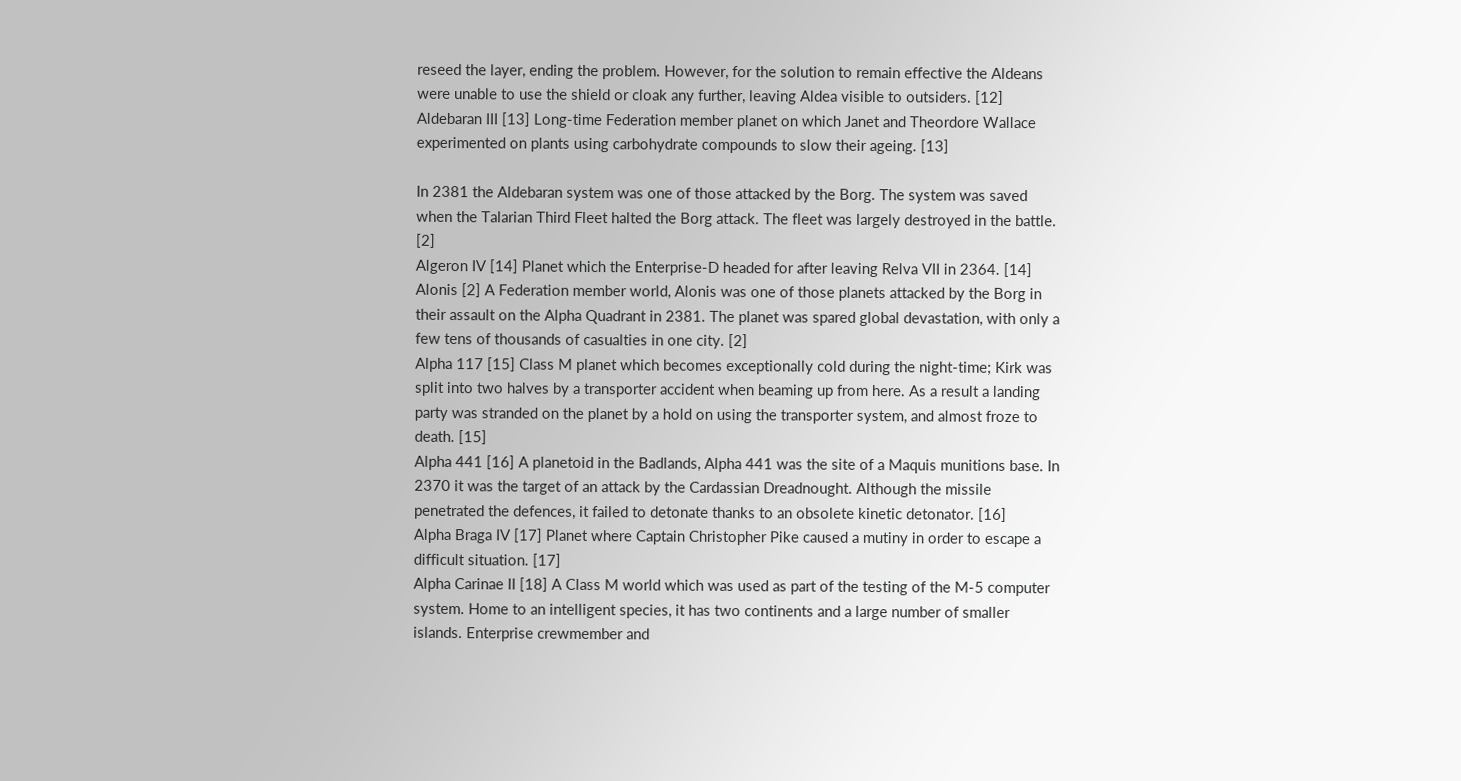reseed the layer, ending the problem. However, for the solution to remain effective the Aldeans were unable to use the shield or cloak any further, leaving Aldea visible to outsiders. [12]
Aldebaran III [13] Long-time Federation member planet on which Janet and Theordore Wallace experimented on plants using carbohydrate compounds to slow their ageing. [13]

In 2381 the Aldebaran system was one of those attacked by the Borg. The system was saved when the Talarian Third Fleet halted the Borg attack. The fleet was largely destroyed in the battle. [2]
Algeron IV [14] Planet which the Enterprise-D headed for after leaving Relva VII in 2364. [14]
Alonis [2] A Federation member world, Alonis was one of those planets attacked by the Borg in their assault on the Alpha Quadrant in 2381. The planet was spared global devastation, with only a few tens of thousands of casualties in one city. [2]
Alpha 117 [15] Class M planet which becomes exceptionally cold during the night-time; Kirk was split into two halves by a transporter accident when beaming up from here. As a result a landing party was stranded on the planet by a hold on using the transporter system, and almost froze to death. [15]
Alpha 441 [16] A planetoid in the Badlands, Alpha 441 was the site of a Maquis munitions base. In 2370 it was the target of an attack by the Cardassian Dreadnought. Although the missile penetrated the defences, it failed to detonate thanks to an obsolete kinetic detonator. [16]
Alpha Braga IV [17] Planet where Captain Christopher Pike caused a mutiny in order to escape a difficult situation. [17]
Alpha Carinae II [18] A Class M world which was used as part of the testing of the M-5 computer system. Home to an intelligent species, it has two continents and a large number of smaller islands. Enterprise crewmember and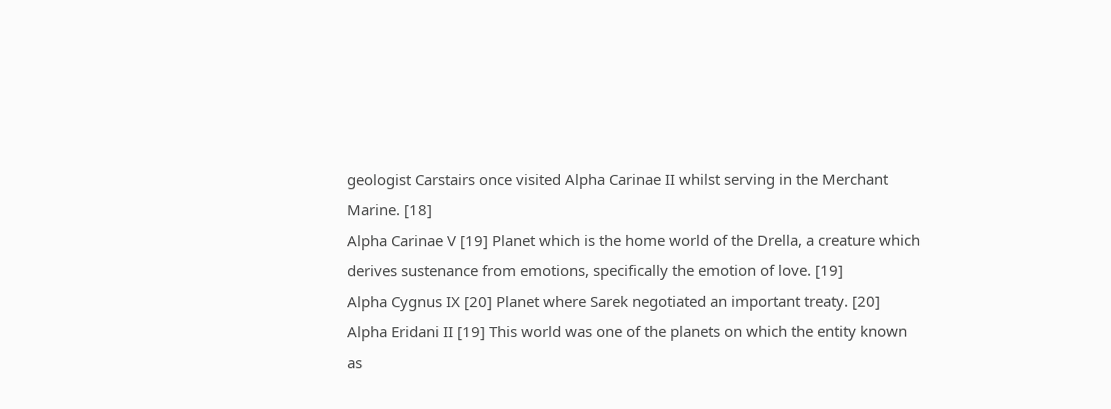geologist Carstairs once visited Alpha Carinae II whilst serving in the Merchant Marine. [18]
Alpha Carinae V [19] Planet which is the home world of the Drella, a creature which derives sustenance from emotions, specifically the emotion of love. [19]
Alpha Cygnus IX [20] Planet where Sarek negotiated an important treaty. [20]
Alpha Eridani II [19] This world was one of the planets on which the entity known as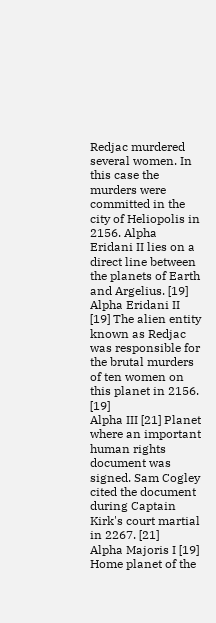Redjac murdered several women. In this case the murders were committed in the city of Heliopolis in 2156. Alpha Eridani II lies on a direct line between the planets of Earth and Argelius. [19]
Alpha Eridani II [19] The alien entity known as Redjac was responsible for the brutal murders of ten women on this planet in 2156. [19]
Alpha III [21] Planet where an important human rights document was signed. Sam Cogley cited the document during Captain Kirk's court martial in 2267. [21]
Alpha Majoris I [19] Home planet of the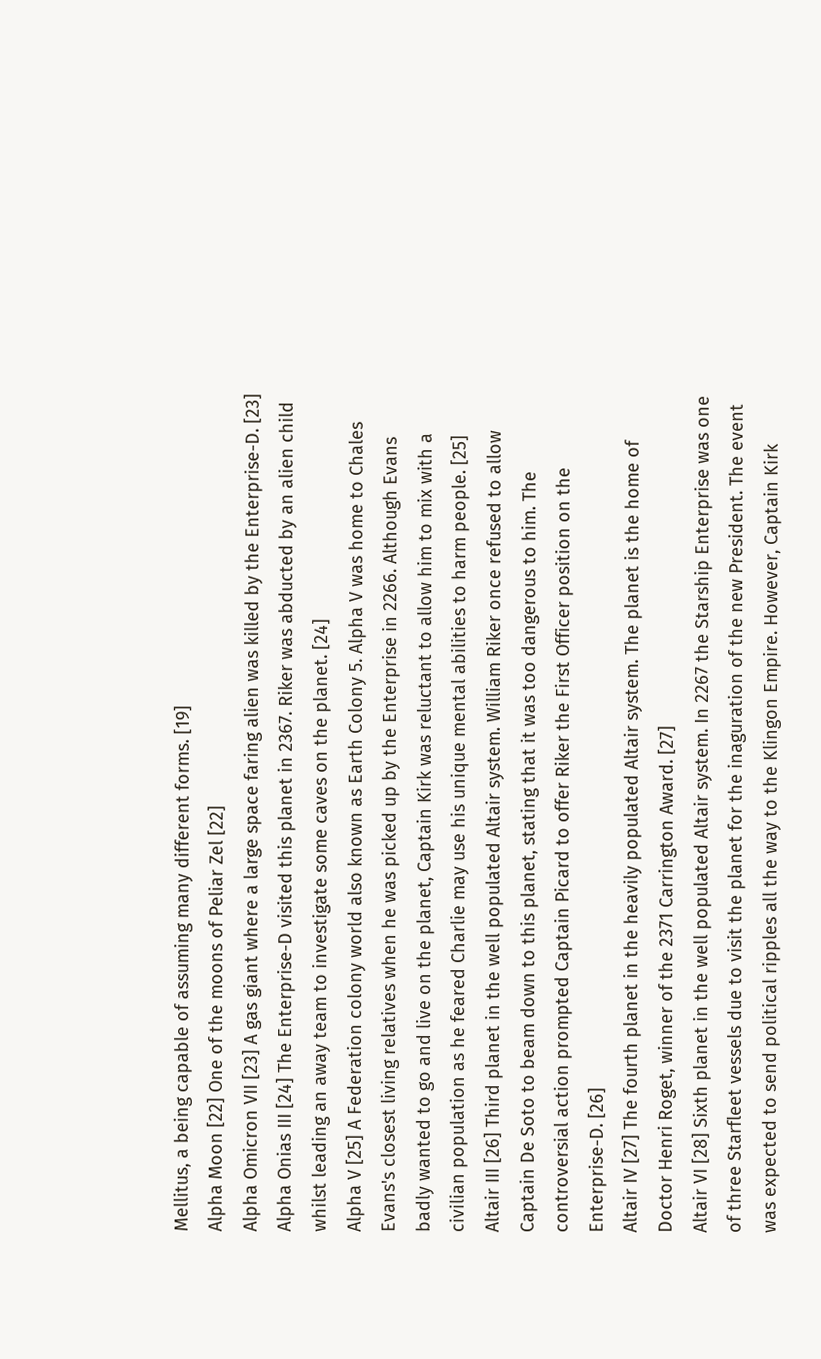Mellitus, a being capable of assuming many different forms. [19]
Alpha Moon [22] One of the moons of Peliar Zel [22]
Alpha Omicron VII [23] A gas giant where a large space faring alien was killed by the Enterprise-D. [23]
Alpha Onias III [24] The Enterprise-D visited this planet in 2367. Riker was abducted by an alien child whilst leading an away team to investigate some caves on the planet. [24]
Alpha V [25] A Federation colony world also known as Earth Colony 5. Alpha V was home to Chales Evans's closest living relatives when he was picked up by the Enterprise in 2266. Although Evans badly wanted to go and live on the planet, Captain Kirk was reluctant to allow him to mix with a civilian population as he feared Charlie may use his unique mental abilities to harm people. [25]
Altair III [26] Third planet in the well populated Altair system. William Riker once refused to allow Captain De Soto to beam down to this planet, stating that it was too dangerous to him. The controversial action prompted Captain Picard to offer Riker the First Officer position on the Enterprise-D. [26]
Altair IV [27] The fourth planet in the heavily populated Altair system. The planet is the home of Doctor Henri Roget, winner of the 2371 Carrington Award. [27]
Altair VI [28] Sixth planet in the well populated Altair system. In 2267 the Starship Enterprise was one of three Starfleet vessels due to visit the planet for the inaguration of the new President. The event was expected to send political ripples all the way to the Klingon Empire. However, Captain Kirk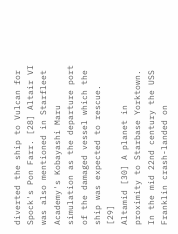diverted the ship to Vulcan for Spock's Pon Farr. [28] Altair VI was also mentioned in Starfleet Academy's Kobayashi Maru simulation as the departure port of the damaged vessel which the ship was expected to rescue. [29]
Altamid [30] A planet in proximity to Starbase Yorktown. In the mid 22nd century the USS Franklin crash-landed on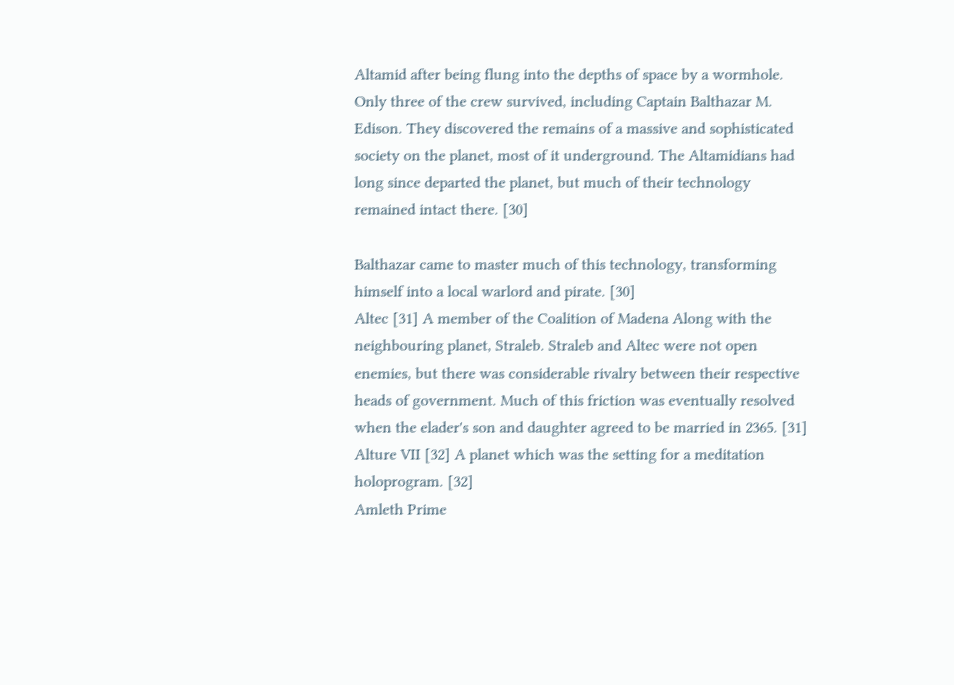Altamid after being flung into the depths of space by a wormhole. Only three of the crew survived, including Captain Balthazar M. Edison. They discovered the remains of a massive and sophisticated society on the planet, most of it underground. The Altamidians had long since departed the planet, but much of their technology remained intact there. [30]

Balthazar came to master much of this technology, transforming himself into a local warlord and pirate. [30]
Altec [31] A member of the Coalition of Madena Along with the neighbouring planet, Straleb. Straleb and Altec were not open enemies, but there was considerable rivalry between their respective heads of government. Much of this friction was eventually resolved when the elader's son and daughter agreed to be married in 2365. [31]
Alture VII [32] A planet which was the setting for a meditation holoprogram. [32]
Amleth Prime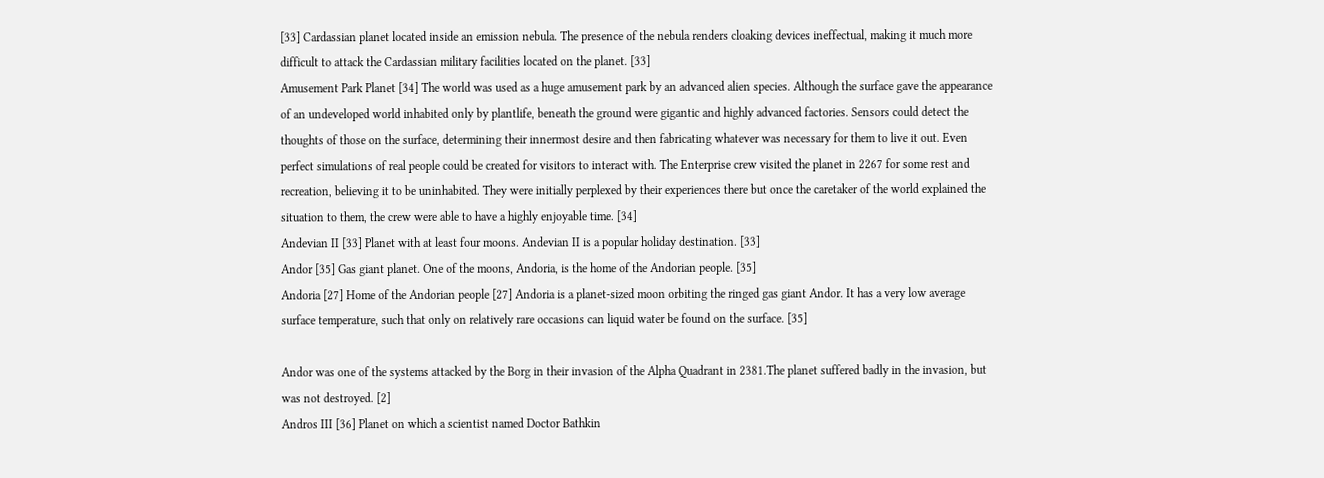[33] Cardassian planet located inside an emission nebula. The presence of the nebula renders cloaking devices ineffectual, making it much more difficult to attack the Cardassian military facilities located on the planet. [33]
Amusement Park Planet [34] The world was used as a huge amusement park by an advanced alien species. Although the surface gave the appearance of an undeveloped world inhabited only by plantlife, beneath the ground were gigantic and highly advanced factories. Sensors could detect the thoughts of those on the surface, determining their innermost desire and then fabricating whatever was necessary for them to live it out. Even perfect simulations of real people could be created for visitors to interact with. The Enterprise crew visited the planet in 2267 for some rest and recreation, believing it to be uninhabited. They were initially perplexed by their experiences there but once the caretaker of the world explained the situation to them, the crew were able to have a highly enjoyable time. [34]
Andevian II [33] Planet with at least four moons. Andevian II is a popular holiday destination. [33]
Andor [35] Gas giant planet. One of the moons, Andoria, is the home of the Andorian people. [35]
Andoria [27] Home of the Andorian people [27] Andoria is a planet-sized moon orbiting the ringed gas giant Andor. It has a very low average surface temperature, such that only on relatively rare occasions can liquid water be found on the surface. [35]

Andor was one of the systems attacked by the Borg in their invasion of the Alpha Quadrant in 2381.The planet suffered badly in the invasion, but was not destroyed. [2]
Andros III [36] Planet on which a scientist named Doctor Bathkin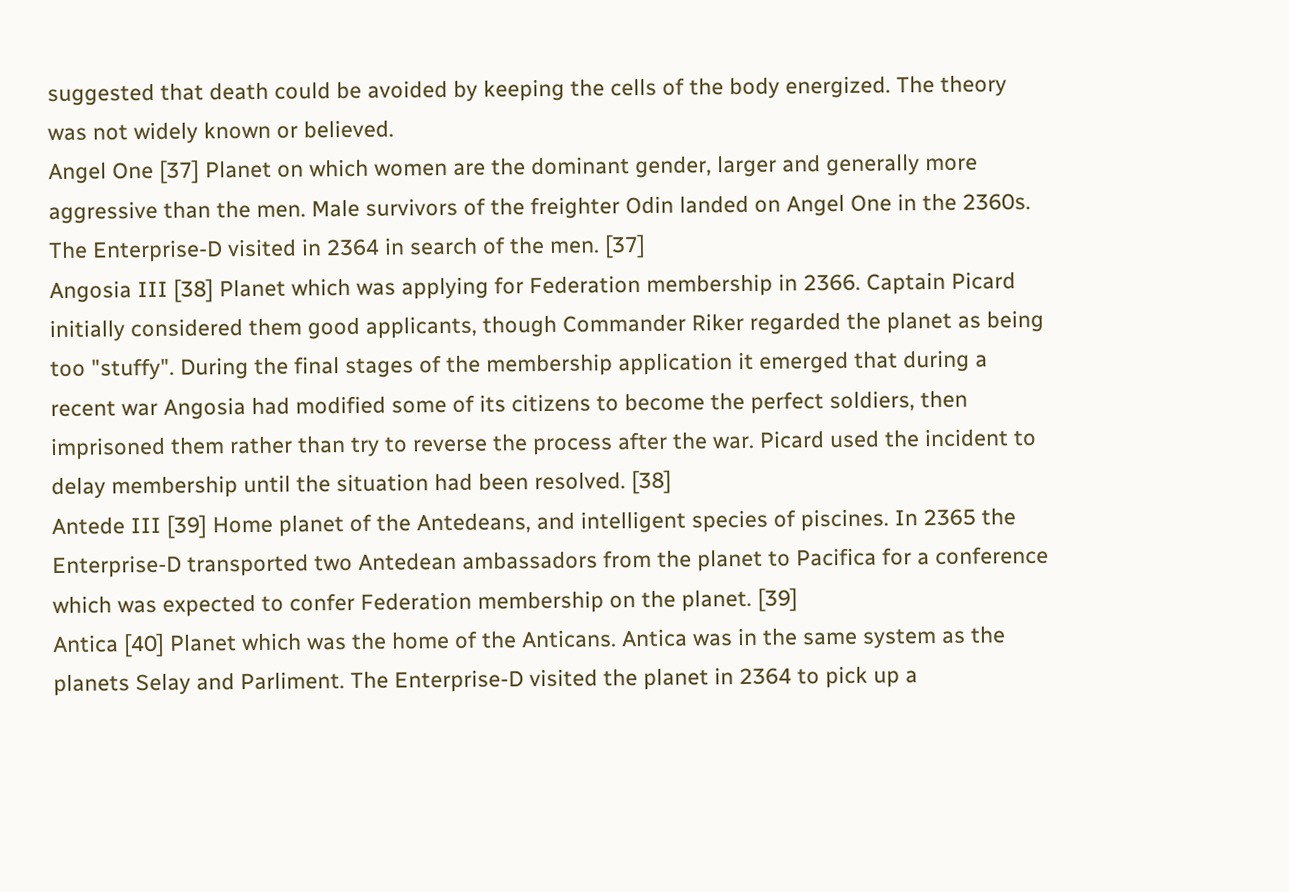suggested that death could be avoided by keeping the cells of the body energized. The theory was not widely known or believed.
Angel One [37] Planet on which women are the dominant gender, larger and generally more aggressive than the men. Male survivors of the freighter Odin landed on Angel One in the 2360s. The Enterprise-D visited in 2364 in search of the men. [37]
Angosia III [38] Planet which was applying for Federation membership in 2366. Captain Picard initially considered them good applicants, though Commander Riker regarded the planet as being too "stuffy". During the final stages of the membership application it emerged that during a recent war Angosia had modified some of its citizens to become the perfect soldiers, then imprisoned them rather than try to reverse the process after the war. Picard used the incident to delay membership until the situation had been resolved. [38]
Antede III [39] Home planet of the Antedeans, and intelligent species of piscines. In 2365 the Enterprise-D transported two Antedean ambassadors from the planet to Pacifica for a conference which was expected to confer Federation membership on the planet. [39]
Antica [40] Planet which was the home of the Anticans. Antica was in the same system as the planets Selay and Parliment. The Enterprise-D visited the planet in 2364 to pick up a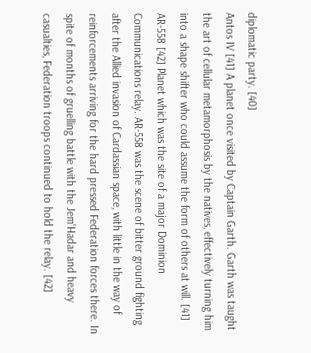diplomatic party. [40]
Antos IV [41] A planet once visited by Captain Garth. Garth was taught the art of cellular metamorphosis by the natives, effectively turning him into a shape shifter who could assume the form of others at will. [41]
AR-558 [42] Planet which was the site of a major Dominion Communications relay. AR-558 was the scene of bitter ground fighting after the Allied invasion of Cardassian space, with little in the way of reinforcements arriving for the hard pressed Federation forces there. In spite of months of gruelling battle with the Jem'Hadar and heavy casualties, Federation troops continued to hold the relay. [42]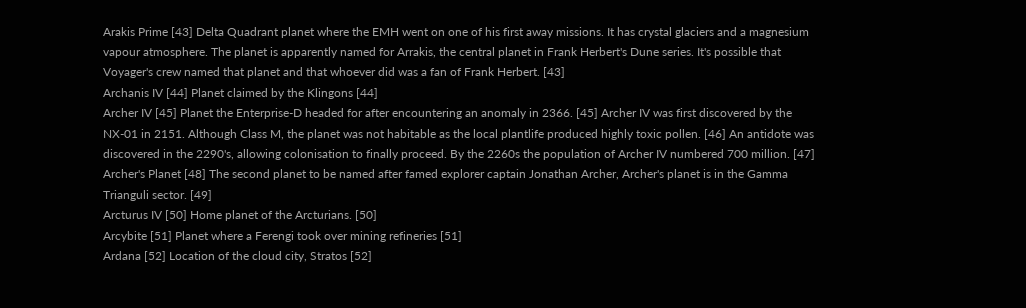Arakis Prime [43] Delta Quadrant planet where the EMH went on one of his first away missions. It has crystal glaciers and a magnesium vapour atmosphere. The planet is apparently named for Arrakis, the central planet in Frank Herbert's Dune series. It's possible that Voyager's crew named that planet and that whoever did was a fan of Frank Herbert. [43]
Archanis IV [44] Planet claimed by the Klingons [44]
Archer IV [45] Planet the Enterprise-D headed for after encountering an anomaly in 2366. [45] Archer IV was first discovered by the NX-01 in 2151. Although Class M, the planet was not habitable as the local plantlife produced highly toxic pollen. [46] An antidote was discovered in the 2290's, allowing colonisation to finally proceed. By the 2260s the population of Archer IV numbered 700 million. [47]
Archer's Planet [48] The second planet to be named after famed explorer captain Jonathan Archer, Archer's planet is in the Gamma Trianguli sector. [49]
Arcturus IV [50] Home planet of the Arcturians. [50]
Arcybite [51] Planet where a Ferengi took over mining refineries [51]
Ardana [52] Location of the cloud city, Stratos [52]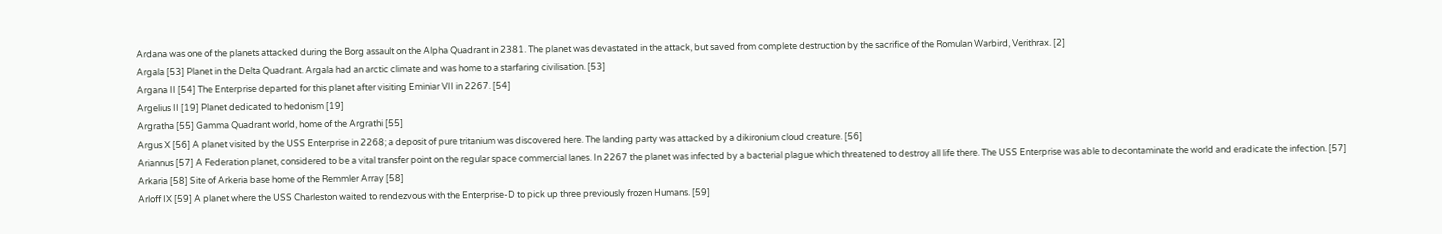Ardana was one of the planets attacked during the Borg assault on the Alpha Quadrant in 2381. The planet was devastated in the attack, but saved from complete destruction by the sacrifice of the Romulan Warbird, Verithrax. [2]
Argala [53] Planet in the Delta Quadrant. Argala had an arctic climate and was home to a starfaring civilisation. [53]
Argana II [54] The Enterprise departed for this planet after visiting Eminiar VII in 2267. [54]
Argelius II [19] Planet dedicated to hedonism [19]
Argratha [55] Gamma Quadrant world, home of the Argrathi [55]
Argus X [56] A planet visited by the USS Enterprise in 2268; a deposit of pure tritanium was discovered here. The landing party was attacked by a dikironium cloud creature. [56]
Ariannus [57] A Federation planet, considered to be a vital transfer point on the regular space commercial lanes. In 2267 the planet was infected by a bacterial plague which threatened to destroy all life there. The USS Enterprise was able to decontaminate the world and eradicate the infection. [57]
Arkaria [58] Site of Arkeria base home of the Remmler Array [58]
Arloff IX [59] A planet where the USS Charleston waited to rendezvous with the Enterprise-D to pick up three previously frozen Humans. [59]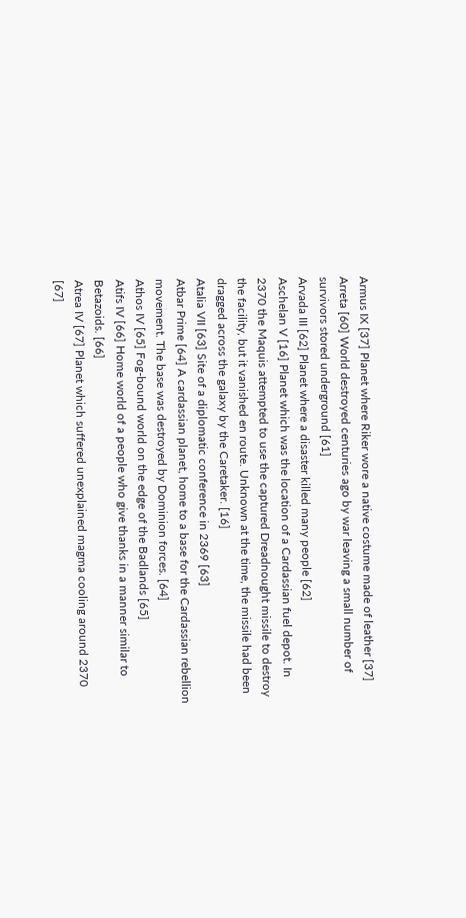Armus IX [37] Planet where Riker wore a native costume made of leather [37]
Arreta [60] World destroyed centuries ago by war leaving a small number of survivors stored underground [61]
Arvada III [62] Planet where a disaster killed many people [62]
Aschelan V [16] Planet which was the location of a Cardassian fuel depot. In 2370 the Maquis attempted to use the captured Dreadnought missile to destroy the facility, but it vanished en route. Unknown at the time, the missile had been dragged across the galaxy by the Caretaker. [16]
Atalia VII [63] Site of a diplomatic conference in 2369 [63]
Atbar Prime [64] A cardassian planet, home to a base for the Cardassian rebellion movement. The base was destroyed by Dominion forces. [64]
Athos IV [65] Fog-bound world on the edge of the Badlands [65]
Atifs IV [66] Home world of a people who give thanks in a manner similar to Betazoids. [66]
Atrea IV [67] Planet which suffered unexplained magma cooling around 2370 [67]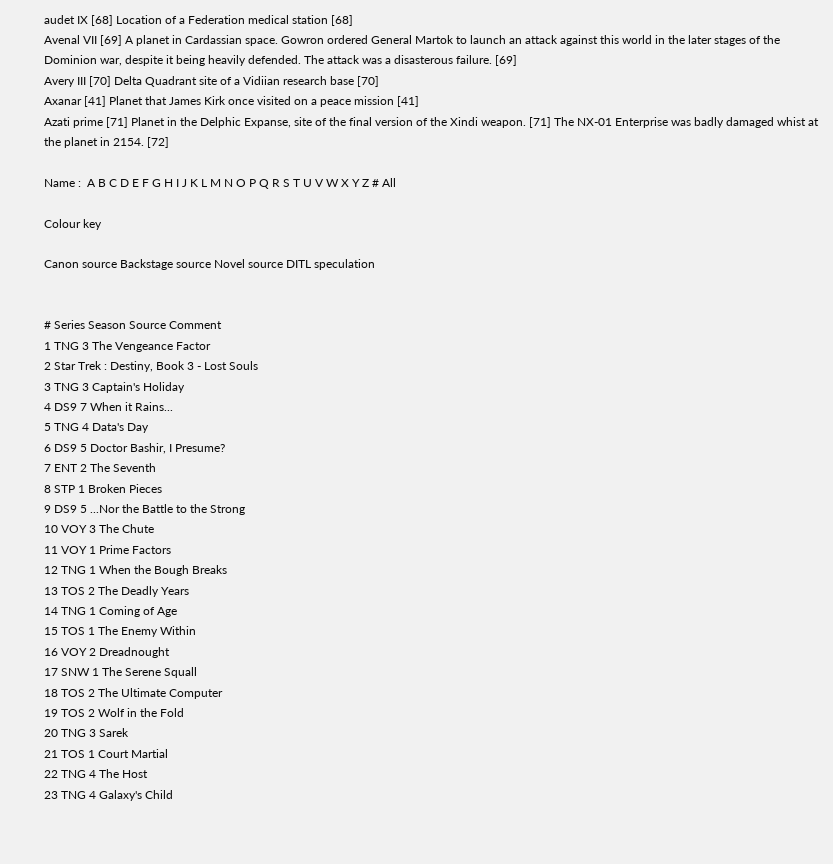audet IX [68] Location of a Federation medical station [68]
Avenal VII [69] A planet in Cardassian space. Gowron ordered General Martok to launch an attack against this world in the later stages of the Dominion war, despite it being heavily defended. The attack was a disasterous failure. [69]
Avery III [70] Delta Quadrant site of a Vidiian research base [70]
Axanar [41] Planet that James Kirk once visited on a peace mission [41]
Azati prime [71] Planet in the Delphic Expanse, site of the final version of the Xindi weapon. [71] The NX-01 Enterprise was badly damaged whist at the planet in 2154. [72]

Name :  A B C D E F G H I J K L M N O P Q R S T U V W X Y Z # All

Colour key

Canon source Backstage source Novel source DITL speculation


# Series Season Source Comment
1 TNG 3 The Vengeance Factor
2 Star Trek : Destiny, Book 3 - Lost Souls
3 TNG 3 Captain's Holiday
4 DS9 7 When it Rains...
5 TNG 4 Data's Day
6 DS9 5 Doctor Bashir, I Presume?
7 ENT 2 The Seventh
8 STP 1 Broken Pieces
9 DS9 5 ...Nor the Battle to the Strong
10 VOY 3 The Chute
11 VOY 1 Prime Factors
12 TNG 1 When the Bough Breaks
13 TOS 2 The Deadly Years
14 TNG 1 Coming of Age
15 TOS 1 The Enemy Within
16 VOY 2 Dreadnought
17 SNW 1 The Serene Squall
18 TOS 2 The Ultimate Computer
19 TOS 2 Wolf in the Fold
20 TNG 3 Sarek
21 TOS 1 Court Martial
22 TNG 4 The Host
23 TNG 4 Galaxy's Child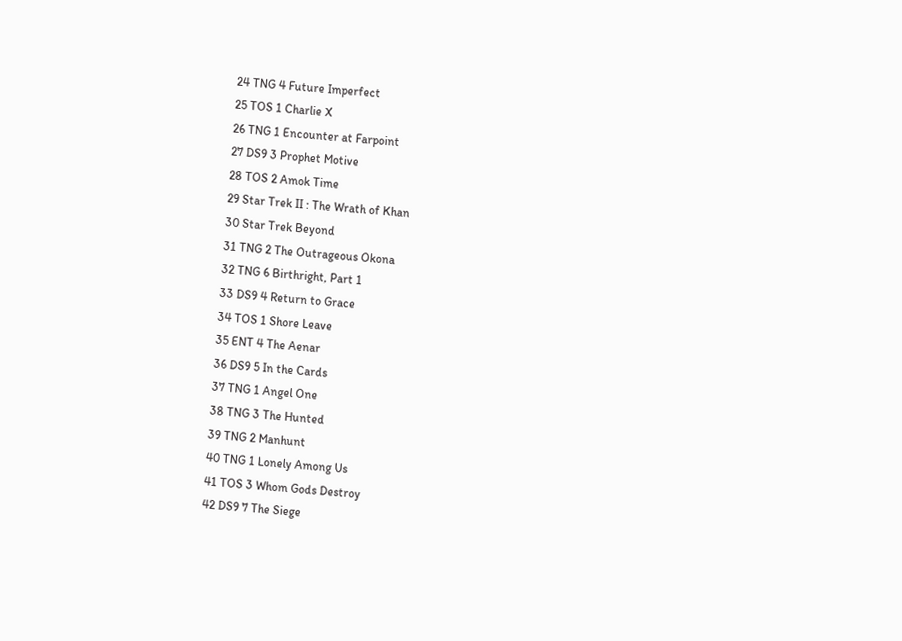24 TNG 4 Future Imperfect
25 TOS 1 Charlie X
26 TNG 1 Encounter at Farpoint
27 DS9 3 Prophet Motive
28 TOS 2 Amok Time
29 Star Trek II : The Wrath of Khan
30 Star Trek Beyond
31 TNG 2 The Outrageous Okona
32 TNG 6 Birthright, Part 1
33 DS9 4 Return to Grace
34 TOS 1 Shore Leave
35 ENT 4 The Aenar
36 DS9 5 In the Cards
37 TNG 1 Angel One
38 TNG 3 The Hunted
39 TNG 2 Manhunt
40 TNG 1 Lonely Among Us
41 TOS 3 Whom Gods Destroy
42 DS9 7 The Siege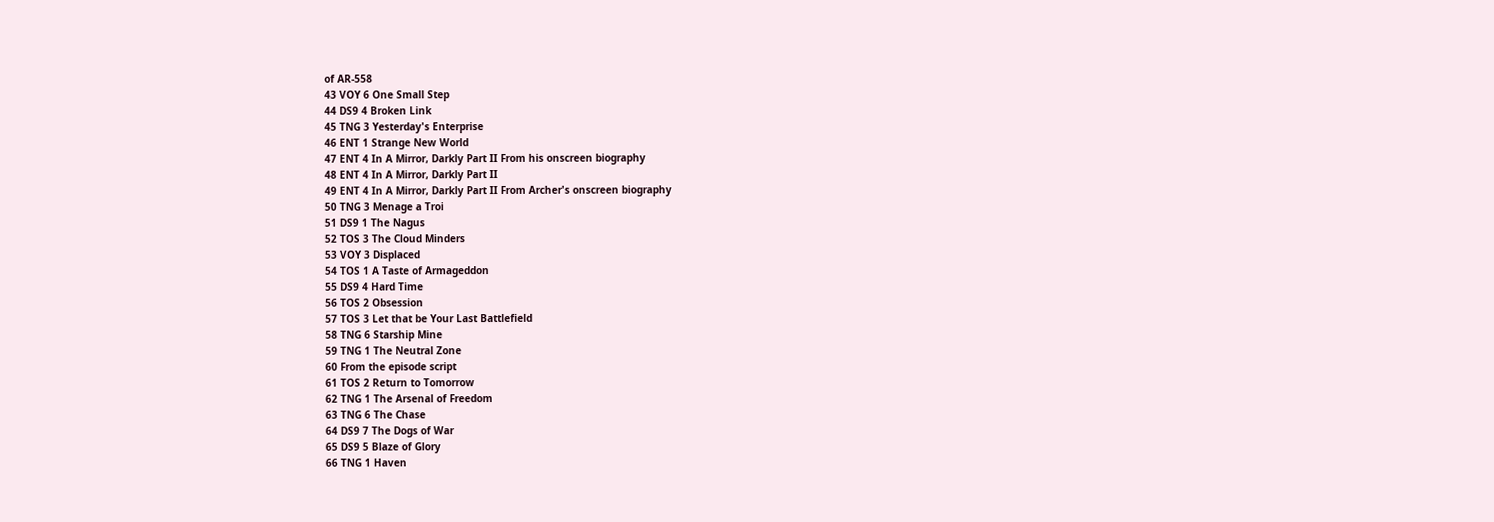of AR-558
43 VOY 6 One Small Step
44 DS9 4 Broken Link
45 TNG 3 Yesterday's Enterprise
46 ENT 1 Strange New World
47 ENT 4 In A Mirror, Darkly Part II From his onscreen biography
48 ENT 4 In A Mirror, Darkly Part II
49 ENT 4 In A Mirror, Darkly Part II From Archer's onscreen biography
50 TNG 3 Menage a Troi
51 DS9 1 The Nagus
52 TOS 3 The Cloud Minders
53 VOY 3 Displaced
54 TOS 1 A Taste of Armageddon
55 DS9 4 Hard Time
56 TOS 2 Obsession
57 TOS 3 Let that be Your Last Battlefield
58 TNG 6 Starship Mine
59 TNG 1 The Neutral Zone
60 From the episode script
61 TOS 2 Return to Tomorrow
62 TNG 1 The Arsenal of Freedom
63 TNG 6 The Chase
64 DS9 7 The Dogs of War
65 DS9 5 Blaze of Glory
66 TNG 1 Haven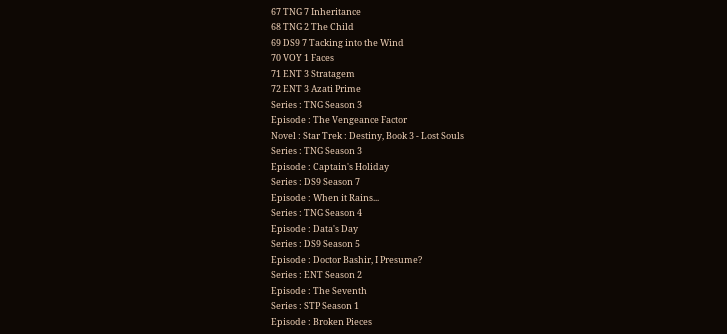67 TNG 7 Inheritance
68 TNG 2 The Child
69 DS9 7 Tacking into the Wind
70 VOY 1 Faces
71 ENT 3 Stratagem
72 ENT 3 Azati Prime
Series : TNG Season 3
Episode : The Vengeance Factor
Novel : Star Trek : Destiny, Book 3 - Lost Souls
Series : TNG Season 3
Episode : Captain's Holiday
Series : DS9 Season 7
Episode : When it Rains...
Series : TNG Season 4
Episode : Data's Day
Series : DS9 Season 5
Episode : Doctor Bashir, I Presume?
Series : ENT Season 2
Episode : The Seventh
Series : STP Season 1
Episode : Broken Pieces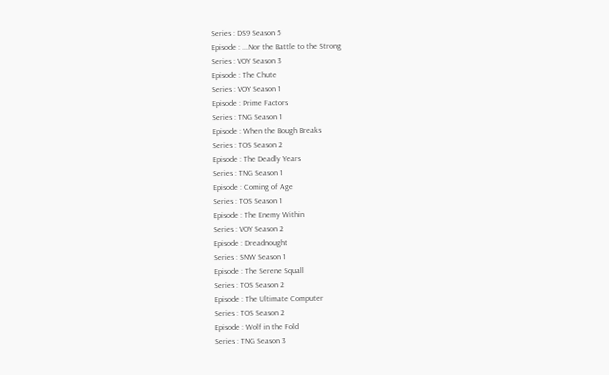Series : DS9 Season 5
Episode : ...Nor the Battle to the Strong
Series : VOY Season 3
Episode : The Chute
Series : VOY Season 1
Episode : Prime Factors
Series : TNG Season 1
Episode : When the Bough Breaks
Series : TOS Season 2
Episode : The Deadly Years
Series : TNG Season 1
Episode : Coming of Age
Series : TOS Season 1
Episode : The Enemy Within
Series : VOY Season 2
Episode : Dreadnought
Series : SNW Season 1
Episode : The Serene Squall
Series : TOS Season 2
Episode : The Ultimate Computer
Series : TOS Season 2
Episode : Wolf in the Fold
Series : TNG Season 3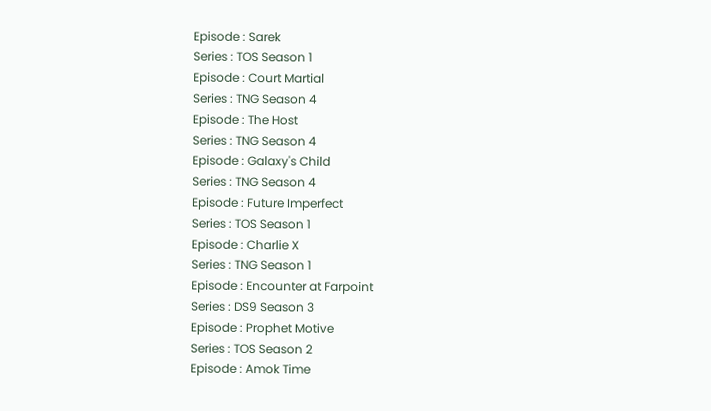Episode : Sarek
Series : TOS Season 1
Episode : Court Martial
Series : TNG Season 4
Episode : The Host
Series : TNG Season 4
Episode : Galaxy's Child
Series : TNG Season 4
Episode : Future Imperfect
Series : TOS Season 1
Episode : Charlie X
Series : TNG Season 1
Episode : Encounter at Farpoint
Series : DS9 Season 3
Episode : Prophet Motive
Series : TOS Season 2
Episode : Amok Time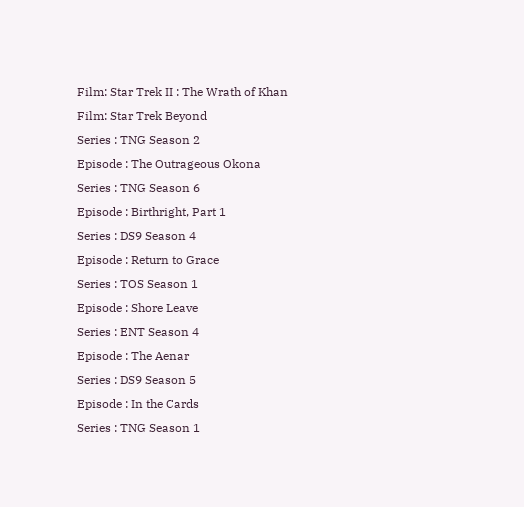Film: Star Trek II : The Wrath of Khan
Film: Star Trek Beyond
Series : TNG Season 2
Episode : The Outrageous Okona
Series : TNG Season 6
Episode : Birthright, Part 1
Series : DS9 Season 4
Episode : Return to Grace
Series : TOS Season 1
Episode : Shore Leave
Series : ENT Season 4
Episode : The Aenar
Series : DS9 Season 5
Episode : In the Cards
Series : TNG Season 1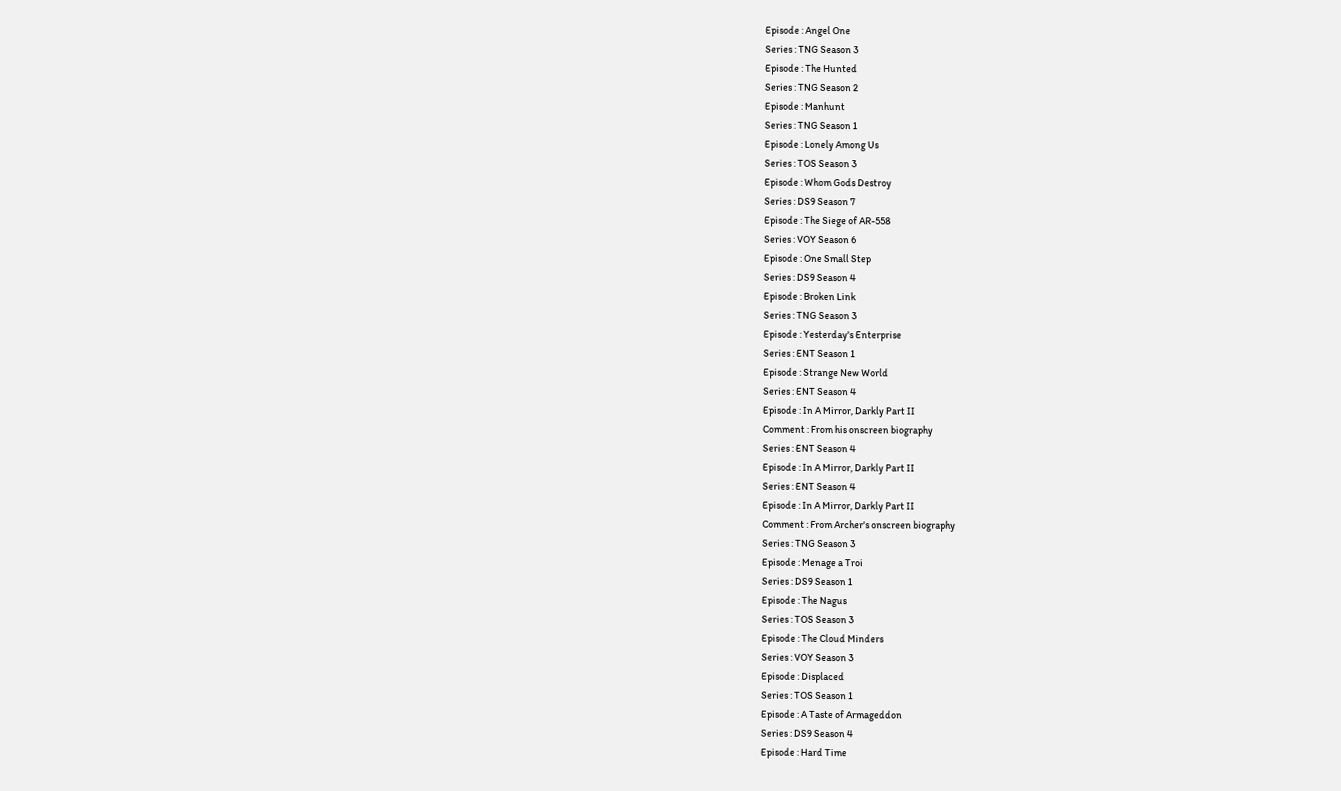Episode : Angel One
Series : TNG Season 3
Episode : The Hunted
Series : TNG Season 2
Episode : Manhunt
Series : TNG Season 1
Episode : Lonely Among Us
Series : TOS Season 3
Episode : Whom Gods Destroy
Series : DS9 Season 7
Episode : The Siege of AR-558
Series : VOY Season 6
Episode : One Small Step
Series : DS9 Season 4
Episode : Broken Link
Series : TNG Season 3
Episode : Yesterday's Enterprise
Series : ENT Season 1
Episode : Strange New World
Series : ENT Season 4
Episode : In A Mirror, Darkly Part II
Comment : From his onscreen biography
Series : ENT Season 4
Episode : In A Mirror, Darkly Part II
Series : ENT Season 4
Episode : In A Mirror, Darkly Part II
Comment : From Archer's onscreen biography
Series : TNG Season 3
Episode : Menage a Troi
Series : DS9 Season 1
Episode : The Nagus
Series : TOS Season 3
Episode : The Cloud Minders
Series : VOY Season 3
Episode : Displaced
Series : TOS Season 1
Episode : A Taste of Armageddon
Series : DS9 Season 4
Episode : Hard Time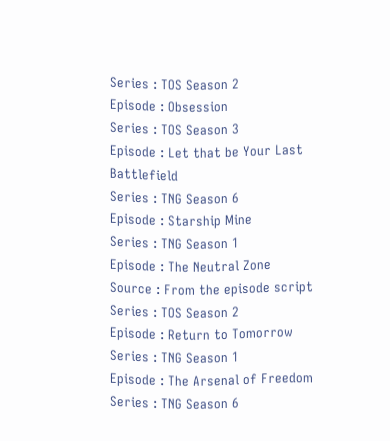Series : TOS Season 2
Episode : Obsession
Series : TOS Season 3
Episode : Let that be Your Last Battlefield
Series : TNG Season 6
Episode : Starship Mine
Series : TNG Season 1
Episode : The Neutral Zone
Source : From the episode script
Series : TOS Season 2
Episode : Return to Tomorrow
Series : TNG Season 1
Episode : The Arsenal of Freedom
Series : TNG Season 6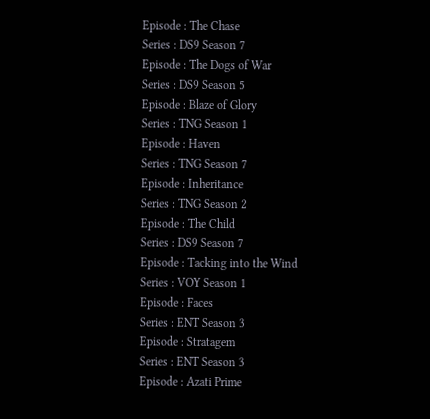Episode : The Chase
Series : DS9 Season 7
Episode : The Dogs of War
Series : DS9 Season 5
Episode : Blaze of Glory
Series : TNG Season 1
Episode : Haven
Series : TNG Season 7
Episode : Inheritance
Series : TNG Season 2
Episode : The Child
Series : DS9 Season 7
Episode : Tacking into the Wind
Series : VOY Season 1
Episode : Faces
Series : ENT Season 3
Episode : Stratagem
Series : ENT Season 3
Episode : Azati Prime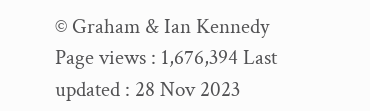© Graham & Ian Kennedy Page views : 1,676,394 Last updated : 28 Nov 2023